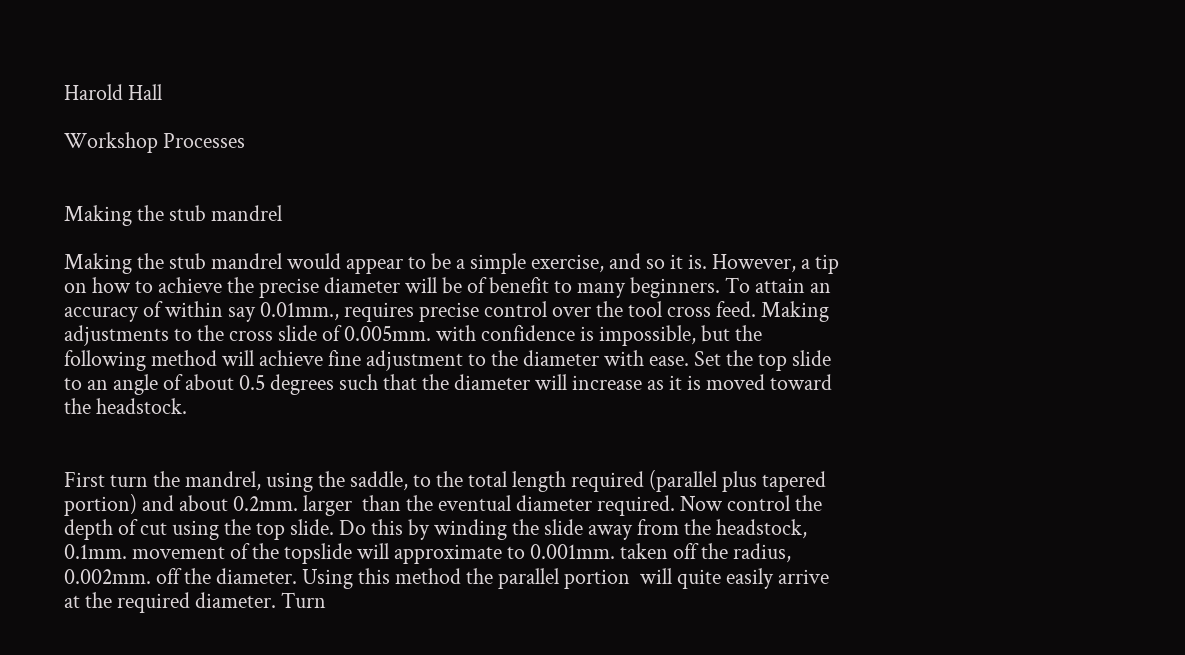Harold Hall

Workshop Processes


Making the stub mandrel

Making the stub mandrel would appear to be a simple exercise, and so it is. However, a tip on how to achieve the precise diameter will be of benefit to many beginners. To attain an accuracy of within say 0.01mm., requires precise control over the tool cross feed. Making adjustments to the cross slide of 0.005mm. with confidence is impossible, but the following method will achieve fine adjustment to the diameter with ease. Set the top slide to an angle of about 0.5 degrees such that the diameter will increase as it is moved toward the headstock.


First turn the mandrel, using the saddle, to the total length required (parallel plus tapered portion) and about 0.2mm. larger  than the eventual diameter required. Now control the depth of cut using the top slide. Do this by winding the slide away from the headstock, 0.1mm. movement of the topslide will approximate to 0.001mm. taken off the radius, 0.002mm. off the diameter. Using this method the parallel portion  will quite easily arrive at the required diameter. Turn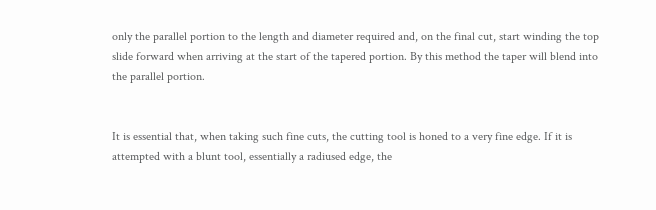only the parallel portion to the length and diameter required and, on the final cut, start winding the top slide forward when arriving at the start of the tapered portion. By this method the taper will blend into the parallel portion.


It is essential that, when taking such fine cuts, the cutting tool is honed to a very fine edge. If it is attempted with a blunt tool, essentially a radiused edge, the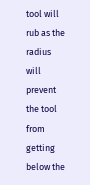tool will rub as the radius will prevent the tool from getting below the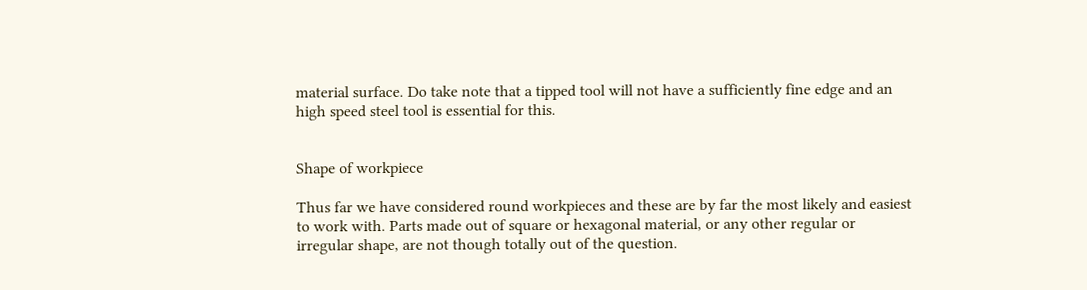material surface. Do take note that a tipped tool will not have a sufficiently fine edge and an high speed steel tool is essential for this.


Shape of workpiece

Thus far we have considered round workpieces and these are by far the most likely and easiest to work with. Parts made out of square or hexagonal material, or any other regular or irregular shape, are not though totally out of the question.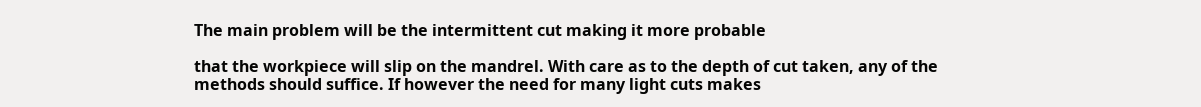The main problem will be the intermittent cut making it more probable

that the workpiece will slip on the mandrel. With care as to the depth of cut taken, any of the methods should suffice. If however the need for many light cuts makes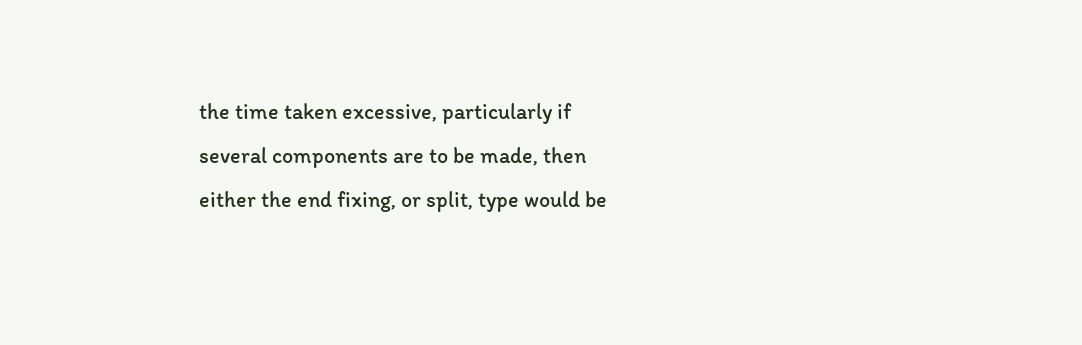the time taken excessive, particularly if several components are to be made, then either the end fixing, or split, type would be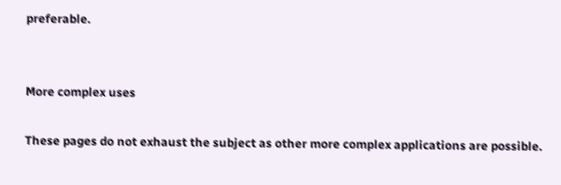preferable.


More complex uses

These pages do not exhaust the subject as other more complex applications are possible.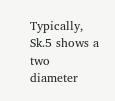Typically, Sk.5 shows a two diameter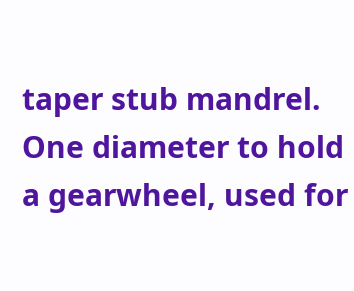taper stub mandrel. One diameter to hold a gearwheel, used for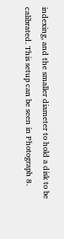indexing, and the smaller diameter to hold a disk to be calibrated. This setup can be seen in Photograph 8.